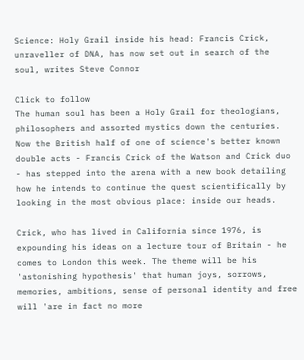Science: Holy Grail inside his head: Francis Crick, unraveller of DNA, has now set out in search of the soul, writes Steve Connor

Click to follow
The human soul has been a Holy Grail for theologians, philosophers and assorted mystics down the centuries. Now the British half of one of science's better known double acts - Francis Crick of the Watson and Crick duo - has stepped into the arena with a new book detailing how he intends to continue the quest scientifically by looking in the most obvious place: inside our heads.

Crick, who has lived in California since 1976, is expounding his ideas on a lecture tour of Britain - he comes to London this week. The theme will be his 'astonishing hypothesis' that human joys, sorrows, memories, ambitions, sense of personal identity and free will 'are in fact no more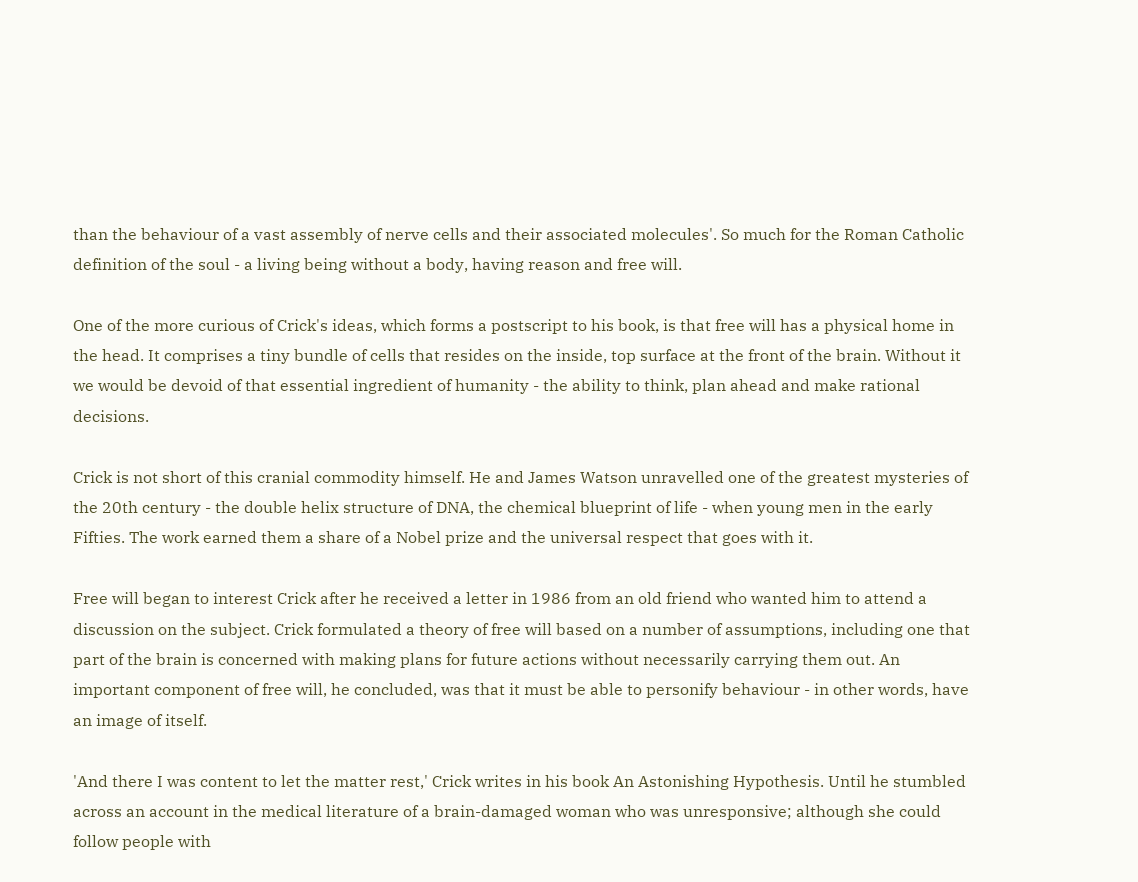than the behaviour of a vast assembly of nerve cells and their associated molecules'. So much for the Roman Catholic definition of the soul - a living being without a body, having reason and free will.

One of the more curious of Crick's ideas, which forms a postscript to his book, is that free will has a physical home in the head. It comprises a tiny bundle of cells that resides on the inside, top surface at the front of the brain. Without it we would be devoid of that essential ingredient of humanity - the ability to think, plan ahead and make rational decisions.

Crick is not short of this cranial commodity himself. He and James Watson unravelled one of the greatest mysteries of the 20th century - the double helix structure of DNA, the chemical blueprint of life - when young men in the early Fifties. The work earned them a share of a Nobel prize and the universal respect that goes with it.

Free will began to interest Crick after he received a letter in 1986 from an old friend who wanted him to attend a discussion on the subject. Crick formulated a theory of free will based on a number of assumptions, including one that part of the brain is concerned with making plans for future actions without necessarily carrying them out. An important component of free will, he concluded, was that it must be able to personify behaviour - in other words, have an image of itself.

'And there I was content to let the matter rest,' Crick writes in his book An Astonishing Hypothesis. Until he stumbled across an account in the medical literature of a brain-damaged woman who was unresponsive; although she could follow people with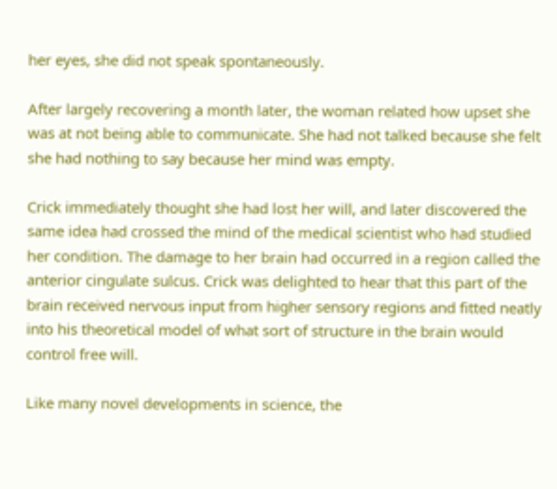her eyes, she did not speak spontaneously.

After largely recovering a month later, the woman related how upset she was at not being able to communicate. She had not talked because she felt she had nothing to say because her mind was empty.

Crick immediately thought she had lost her will, and later discovered the same idea had crossed the mind of the medical scientist who had studied her condition. The damage to her brain had occurred in a region called the anterior cingulate sulcus. Crick was delighted to hear that this part of the brain received nervous input from higher sensory regions and fitted neatly into his theoretical model of what sort of structure in the brain would control free will.

Like many novel developments in science, the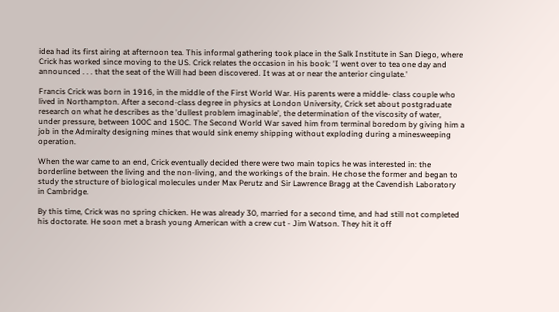idea had its first airing at afternoon tea. This informal gathering took place in the Salk Institute in San Diego, where Crick has worked since moving to the US. Crick relates the occasion in his book: 'I went over to tea one day and announced . . . that the seat of the Will had been discovered. It was at or near the anterior cingulate.'

Francis Crick was born in 1916, in the middle of the First World War. His parents were a middle- class couple who lived in Northampton. After a second-class degree in physics at London University, Crick set about postgraduate research on what he describes as the 'dullest problem imaginable', the determination of the viscosity of water, under pressure, between 100C and 150C. The Second World War saved him from terminal boredom by giving him a job in the Admiralty designing mines that would sink enemy shipping without exploding during a minesweeping operation.

When the war came to an end, Crick eventually decided there were two main topics he was interested in: the borderline between the living and the non-living, and the workings of the brain. He chose the former and began to study the structure of biological molecules under Max Perutz and Sir Lawrence Bragg at the Cavendish Laboratory in Cambridge.

By this time, Crick was no spring chicken. He was already 30, married for a second time, and had still not completed his doctorate. He soon met a brash young American with a crew cut - Jim Watson. They hit it off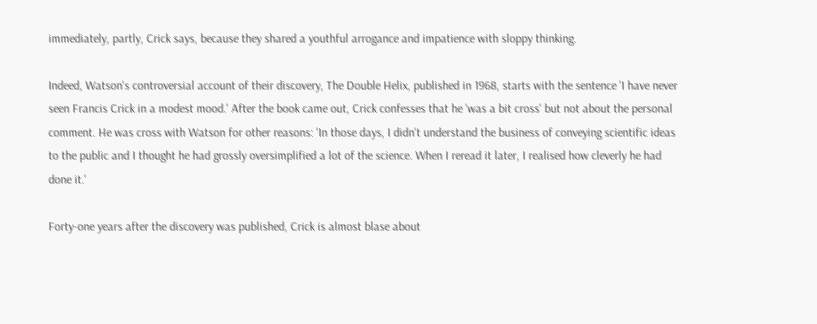immediately, partly, Crick says, because they shared a youthful arrogance and impatience with sloppy thinking.

Indeed, Watson's controversial account of their discovery, The Double Helix, published in 1968, starts with the sentence 'I have never seen Francis Crick in a modest mood.' After the book came out, Crick confesses that he 'was a bit cross' but not about the personal comment. He was cross with Watson for other reasons: 'In those days, I didn't understand the business of conveying scientific ideas to the public and I thought he had grossly oversimplified a lot of the science. When I reread it later, I realised how cleverly he had done it.'

Forty-one years after the discovery was published, Crick is almost blase about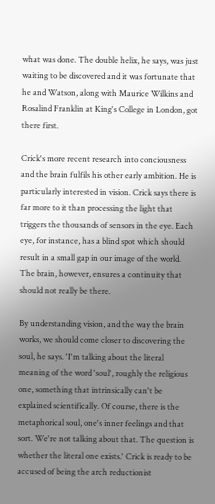what was done. The double helix, he says, was just waiting to be discovered and it was fortunate that he and Watson, along with Maurice Wilkins and Rosalind Franklin at King's College in London, got there first.

Crick's more recent research into conciousness and the brain fulfils his other early ambition. He is particularly interested in vision. Crick says there is far more to it than processing the light that triggers the thousands of sensors in the eye. Each eye, for instance, has a blind spot which should result in a small gap in our image of the world. The brain, however, ensures a continuity that should not really be there.

By understanding vision, and the way the brain works, we should come closer to discovering the soul, he says. 'I'm talking about the literal meaning of the word 'soul', roughly the religious one, something that intrinsically can't be explained scientifically. Of course, there is the metaphorical soul, one's inner feelings and that sort. We're not talking about that. The question is whether the literal one exists.' Crick is ready to be accused of being the arch reductionist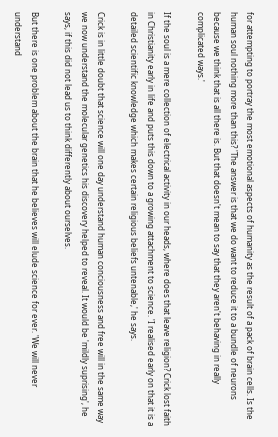for attempting to portray the most emotional aspects of humanity as the result of a pack of brain cells. Is the human soul nothing more than this? 'The answer is that we do want to reduce it to a bundle of neurons because we think that is all there is. But that doesn't mean to say that they aren't behaving in really complicated ways.'

If the soul is a mere collection of electrical activity in our heads, where does that leave religion? Crick lost faith in Christianity early in life and puts this down to a growing attachment to science. 'I realised early on that it is a detailed scientific knowledge which makes certain religious beliefs untenable,' he says.

Crick is in little doubt that science will one day understand human conciousness and free will in the same way we now understand the molecular genetics his discovery helped to reveal. It would be 'mildly suprising', he says, if this did not lead us to think differently about ourselves.

But there is one problem about the brain that he believes will elude science for ever. 'We will never understand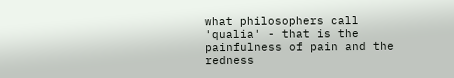what philosophers call 'qualia' - that is the painfulness of pain and the redness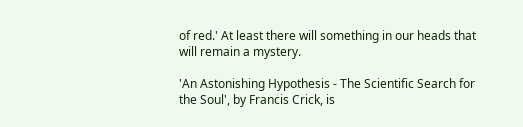of red.' At least there will something in our heads that will remain a mystery.

'An Astonishing Hypothesis - The Scientific Search for the Soul', by Francis Crick, is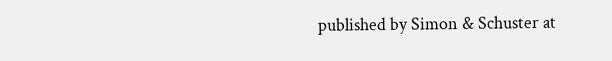published by Simon & Schuster at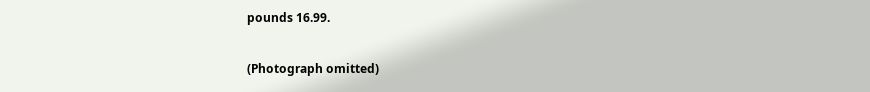pounds 16.99.

(Photograph omitted)